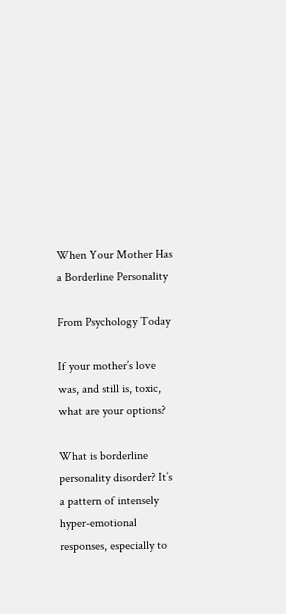When Your Mother Has a Borderline Personality

From Psychology Today

If your mother’s love was, and still is, toxic, what are your options?

What is borderline personality disorder? It’s a pattern of intensely hyper-emotional responses, especially to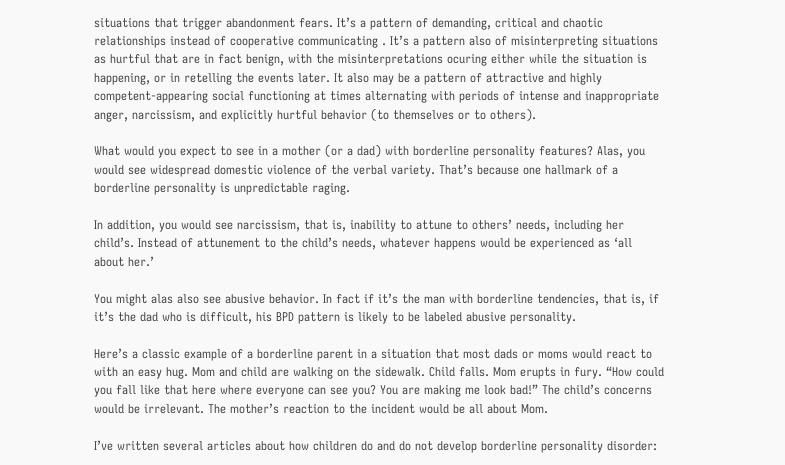situations that trigger abandonment fears. It’s a pattern of demanding, critical and chaotic relationships instead of cooperative communicating . It’s a pattern also of misinterpreting situations as hurtful that are in fact benign, with the misinterpretations ocuring either while the situation is happening, or in retelling the events later. It also may be a pattern of attractive and highly competent-appearing social functioning at times alternating with periods of intense and inappropriate anger, narcissism, and explicitly hurtful behavior (to themselves or to others).

What would you expect to see in a mother (or a dad) with borderline personality features? Alas, you would see widespread domestic violence of the verbal variety. That’s because one hallmark of a borderline personality is unpredictable raging.

In addition, you would see narcissism, that is, inability to attune to others’ needs, including her child’s. Instead of attunement to the child’s needs, whatever happens would be experienced as ‘all about her.’

You might alas also see abusive behavior. In fact if it’s the man with borderline tendencies, that is, if it’s the dad who is difficult, his BPD pattern is likely to be labeled abusive personality.

Here’s a classic example of a borderline parent in a situation that most dads or moms would react to with an easy hug. Mom and child are walking on the sidewalk. Child falls. Mom erupts in fury. “How could you fall like that here where everyone can see you? You are making me look bad!” The child’s concerns would be irrelevant. The mother’s reaction to the incident would be all about Mom.

I’ve written several articles about how children do and do not develop borderline personality disorder: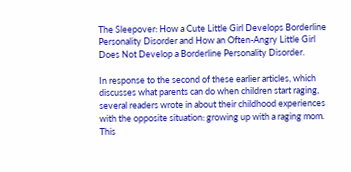The Sleepover: How a Cute Little Girl Develops Borderline Personality Disorder and How an Often-Angry Little Girl Does Not Develop a Borderline Personality Disorder.

In response to the second of these earlier articles, which discusses what parents can do when children start raging, several readers wrote in about their childhood experiences with the opposite situation: growing up with a raging mom. This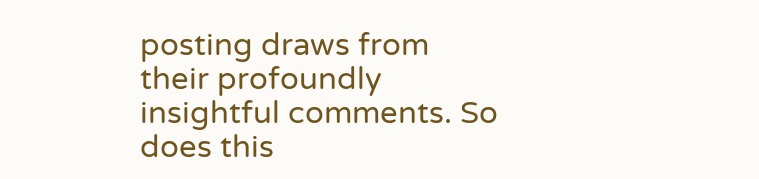posting draws from their profoundly insightful comments. So does this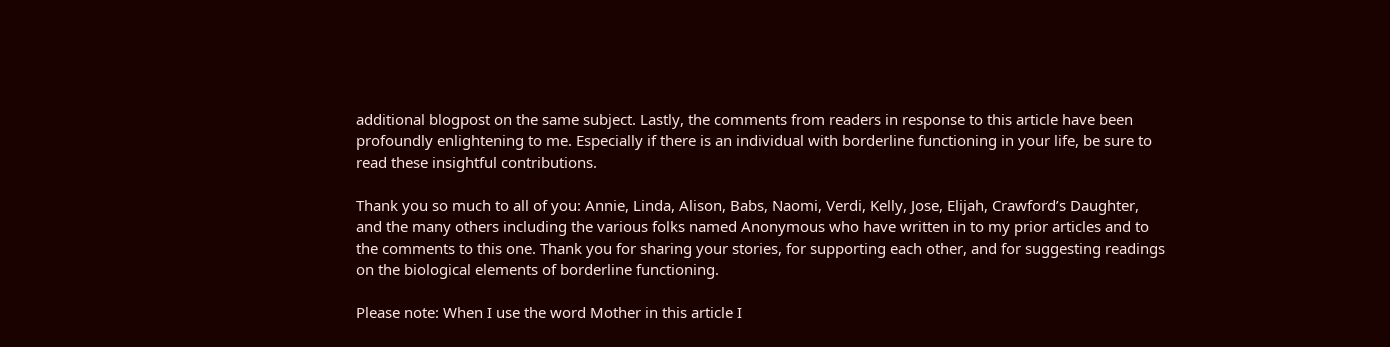additional blogpost on the same subject. Lastly, the comments from readers in response to this article have been profoundly enlightening to me. Especially if there is an individual with borderline functioning in your life, be sure to read these insightful contributions.

Thank you so much to all of you: Annie, Linda, Alison, Babs, Naomi, Verdi, Kelly, Jose, Elijah, Crawford’s Daughter, and the many others including the various folks named Anonymous who have written in to my prior articles and to the comments to this one. Thank you for sharing your stories, for supporting each other, and for suggesting readings on the biological elements of borderline functioning.

Please note: When I use the word Mother in this article I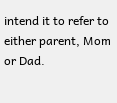intend it to refer to either parent, Mom or Dad.